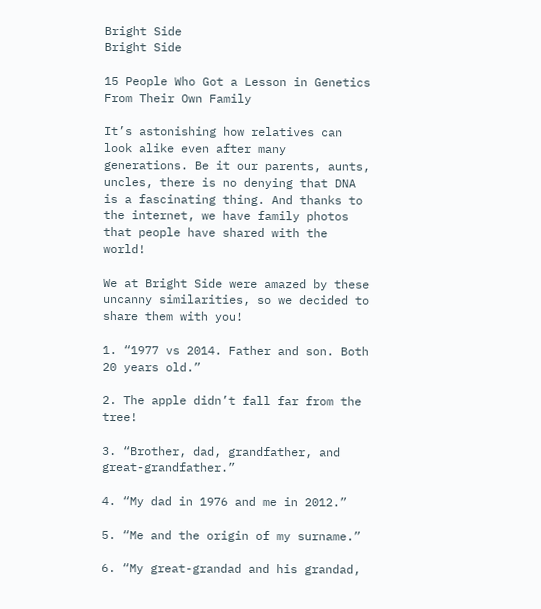Bright Side
Bright Side

15 People Who Got a Lesson in Genetics From Their Own Family

It’s astonishing how relatives can look alike even after many generations. Be it our parents, aunts, uncles, there is no denying that DNA is a fascinating thing. And thanks to the internet, we have family photos that people have shared with the world!

We at Bright Side were amazed by these uncanny similarities, so we decided to share them with you!

1. “1977 vs 2014. Father and son. Both 20 years old.”

2. The apple didn’t fall far from the tree!

3. “Brother, dad, grandfather, and great-grandfather.”

4. “My dad in 1976 and me in 2012.”

5. “Me and the origin of my surname.”

6. “My great-grandad and his grandad,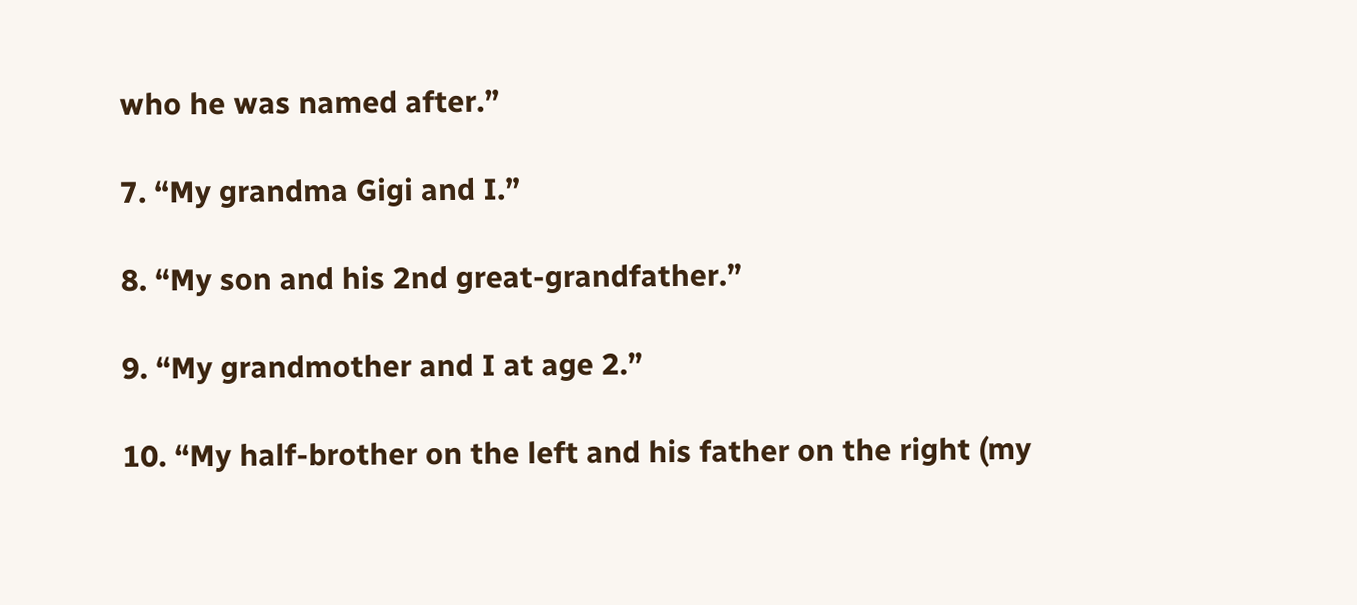who he was named after.”

7. “My grandma Gigi and I.”

8. “My son and his 2nd great-grandfather.”

9. “My grandmother and I at age 2.”

10. “My half-brother on the left and his father on the right (my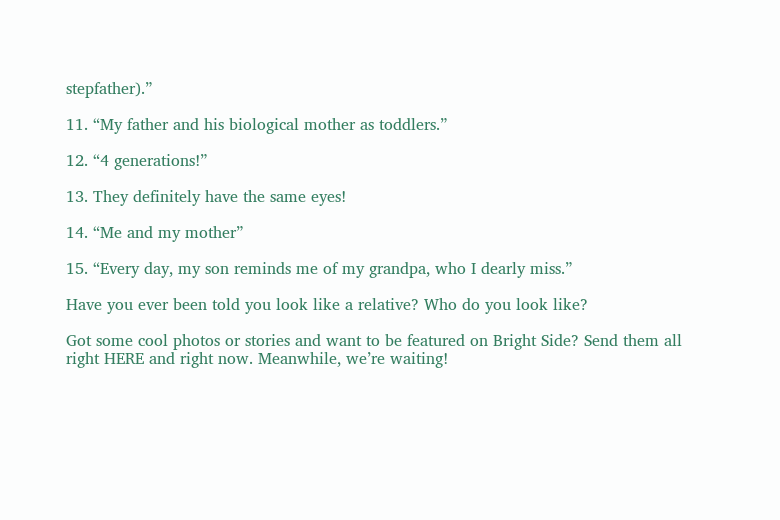stepfather).”

11. “My father and his biological mother as toddlers.”

12. “4 generations!”

13. They definitely have the same eyes!

14. “Me and my mother”

15. “Every day, my son reminds me of my grandpa, who I dearly miss.”

Have you ever been told you look like a relative? Who do you look like?

Got some cool photos or stories and want to be featured on Bright Side? Send them all right HERE and right now. Meanwhile, we’re waiting!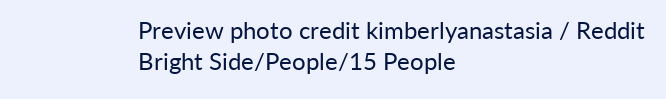Preview photo credit kimberlyanastasia / Reddit
Bright Side/People/15 People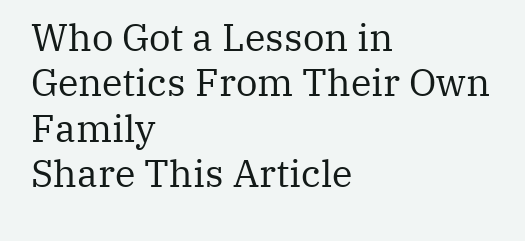Who Got a Lesson in Genetics From Their Own Family
Share This Article